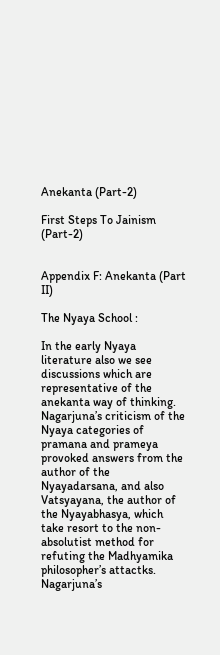Anekanta (Part-2)

First Steps To Jainism (Part-2)


Appendix F: Anekanta (Part II)

The Nyaya School :

In the early Nyaya literature also we see discussions which are representative of the anekanta way of thinking. Nagarjuna’s criticism of the Nyaya categories of pramana and prameya provoked answers from the author of the Nyayadarsana, and also Vatsyayana, the author of the Nyayabhasya, which take resort to the non-absolutist method for refuting the Madhyamika philosopher’s attactks. Nagarjuna’s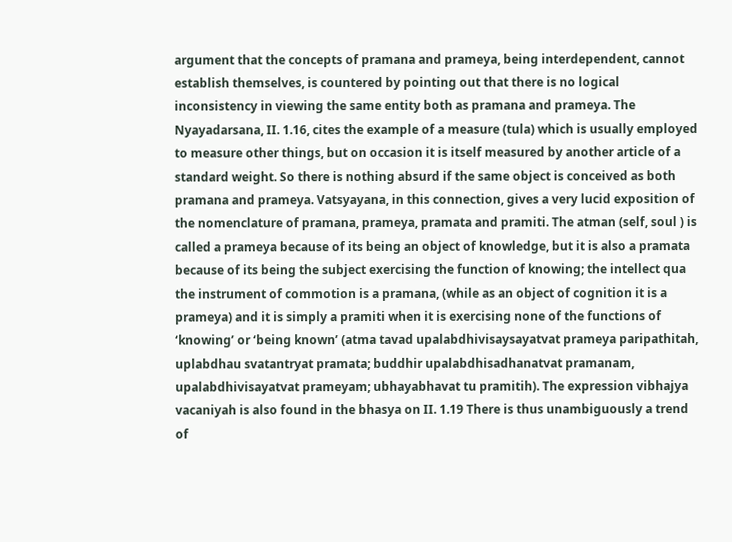argument that the concepts of pramana and prameya, being interdependent, cannot establish themselves, is countered by pointing out that there is no logical inconsistency in viewing the same entity both as pramana and prameya. The Nyayadarsana, II. 1.16, cites the example of a measure (tula) which is usually employed to measure other things, but on occasion it is itself measured by another article of a standard weight. So there is nothing absurd if the same object is conceived as both pramana and prameya. Vatsyayana, in this connection, gives a very lucid exposition of the nomenclature of pramana, prameya, pramata and pramiti. The atman (self, soul ) is called a prameya because of its being an object of knowledge, but it is also a pramata because of its being the subject exercising the function of knowing; the intellect qua the instrument of commotion is a pramana, (while as an object of cognition it is a prameya) and it is simply a pramiti when it is exercising none of the functions of ‘knowing’ or ‘being known’ (atma tavad upalabdhivisaysayatvat prameya paripathitah, uplabdhau svatantryat pramata; buddhir upalabdhisadhanatvat pramanam, upalabdhivisayatvat prameyam; ubhayabhavat tu pramitih). The expression vibhajya vacaniyah is also found in the bhasya on II. 1.19 There is thus unambiguously a trend of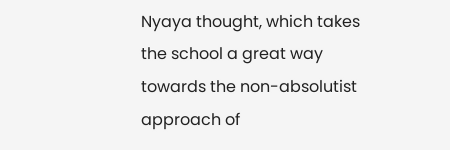Nyaya thought, which takes the school a great way towards the non-absolutist approach of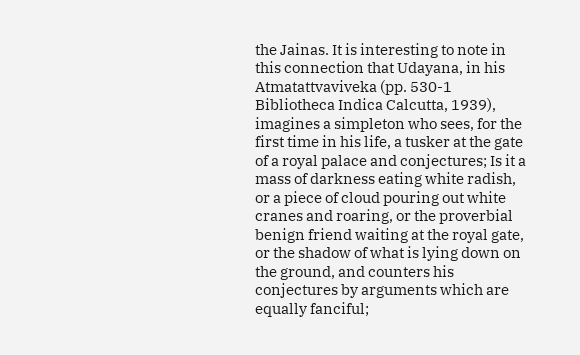the Jainas. It is interesting to note in this connection that Udayana, in his Atmatattvaviveka (pp. 530-1 Bibliotheca Indica Calcutta, 1939), imagines a simpleton who sees, for the first time in his life, a tusker at the gate of a royal palace and conjectures; Is it a mass of darkness eating white radish, or a piece of cloud pouring out white cranes and roaring, or the proverbial benign friend waiting at the royal gate, or the shadow of what is lying down on the ground, and counters his conjectures by arguments which are equally fanciful;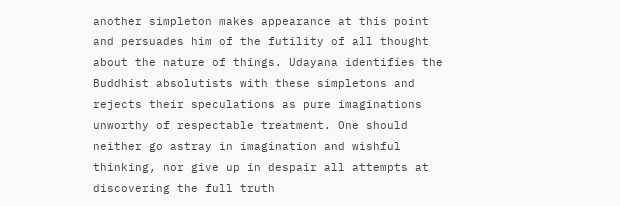another simpleton makes appearance at this point and persuades him of the futility of all thought about the nature of things. Udayana identifies the Buddhist absolutists with these simpletons and rejects their speculations as pure imaginations unworthy of respectable treatment. One should neither go astray in imagination and wishful thinking, nor give up in despair all attempts at discovering the full truth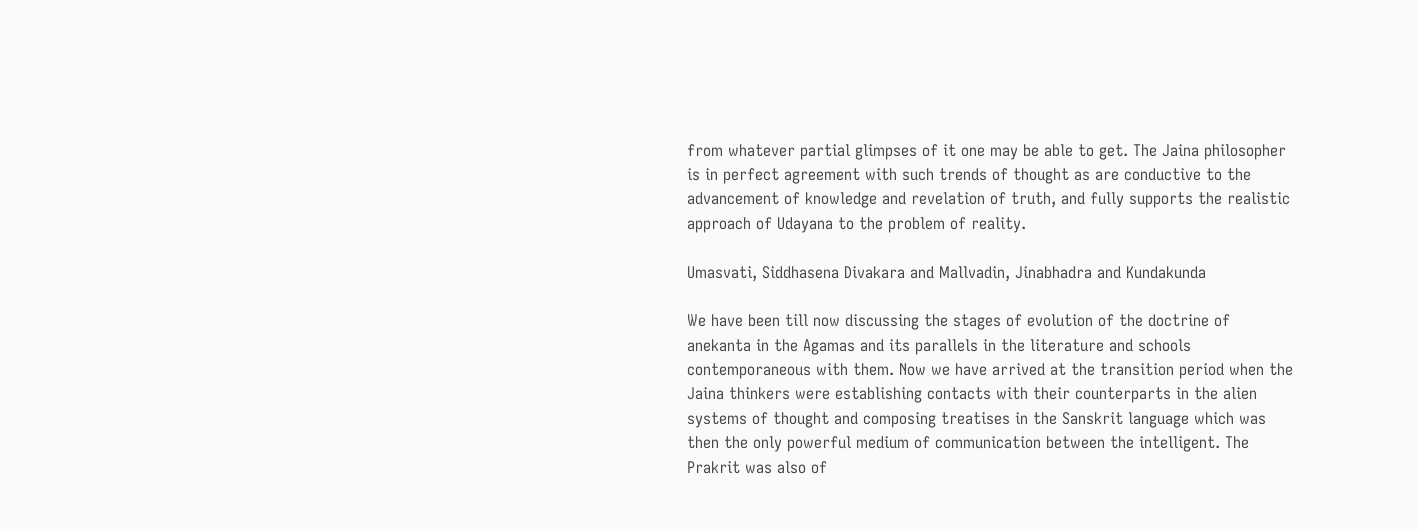from whatever partial glimpses of it one may be able to get. The Jaina philosopher is in perfect agreement with such trends of thought as are conductive to the advancement of knowledge and revelation of truth, and fully supports the realistic approach of Udayana to the problem of reality.

Umasvati, Siddhasena Divakara and Mallvadin, Jinabhadra and Kundakunda

We have been till now discussing the stages of evolution of the doctrine of anekanta in the Agamas and its parallels in the literature and schools contemporaneous with them. Now we have arrived at the transition period when the Jaina thinkers were establishing contacts with their counterparts in the alien systems of thought and composing treatises in the Sanskrit language which was then the only powerful medium of communication between the intelligent. The Prakrit was also of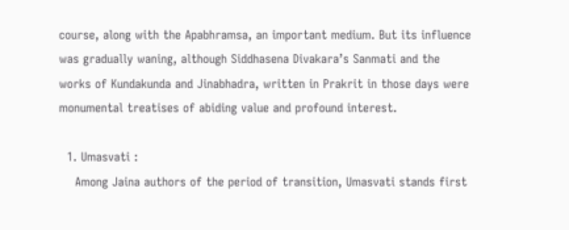course, along with the Apabhramsa, an important medium. But its influence was gradually waning, although Siddhasena Divakara’s Sanmati and the works of Kundakunda and Jinabhadra, written in Prakrit in those days were monumental treatises of abiding value and profound interest.

  1. Umasvati :
    Among Jaina authors of the period of transition, Umasvati stands first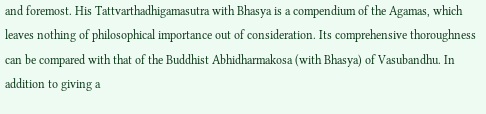and foremost. His Tattvarthadhigamasutra with Bhasya is a compendium of the Agamas, which leaves nothing of philosophical importance out of consideration. Its comprehensive thoroughness can be compared with that of the Buddhist Abhidharmakosa (with Bhasya) of Vasubandhu. In addition to giving a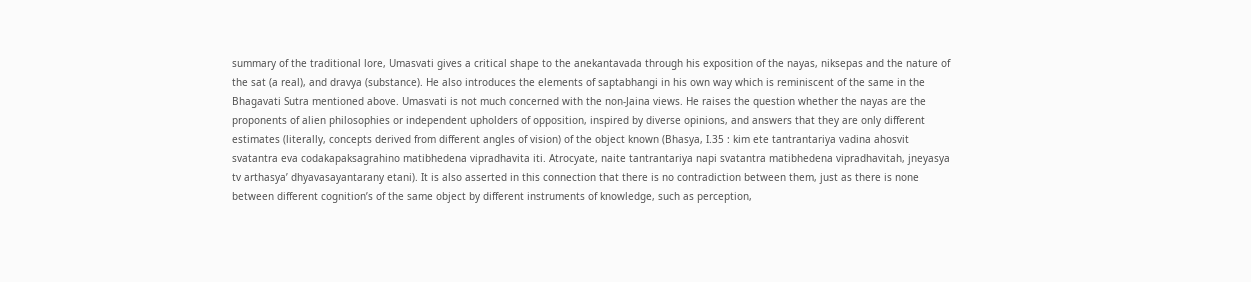summary of the traditional lore, Umasvati gives a critical shape to the anekantavada through his exposition of the nayas, niksepas and the nature of the sat (a real), and dravya (substance). He also introduces the elements of saptabhangi in his own way which is reminiscent of the same in the Bhagavati Sutra mentioned above. Umasvati is not much concerned with the non-Jaina views. He raises the question whether the nayas are the proponents of alien philosophies or independent upholders of opposition, inspired by diverse opinions, and answers that they are only different estimates (literally, concepts derived from different angles of vision) of the object known (Bhasya, I.35 : kim ete tantrantariya vadina ahosvit svatantra eva codakapaksagrahino matibhedena vipradhavita iti. Atrocyate, naite tantrantariya napi svatantra matibhedena vipradhavitah, jneyasya tv arthasya’ dhyavasayantarany etani). It is also asserted in this connection that there is no contradiction between them, just as there is none between different cognition’s of the same object by different instruments of knowledge, such as perception,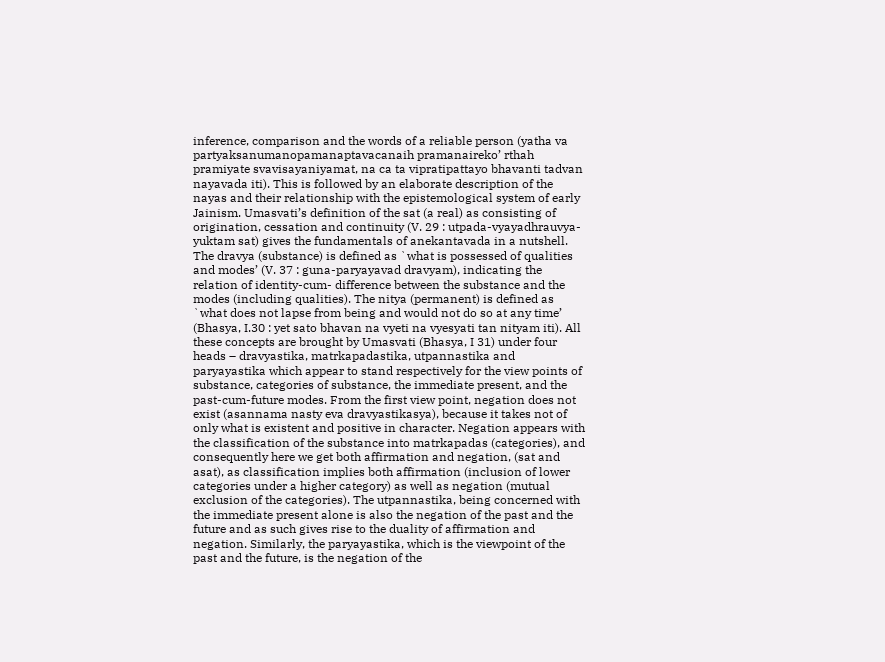inference, comparison and the words of a reliable person (yatha va partyaksanumanopamanaptavacanaih pramanaireko’ rthah pramiyate svavisayaniyamat, na ca ta vipratipattayo bhavanti tadvan nayavada iti). This is followed by an elaborate description of the nayas and their relationship with the epistemological system of early Jainism. Umasvati’s definition of the sat (a real) as consisting of origination, cessation and continuity (V. 29 : utpada-vyayadhrauvya-yuktam sat) gives the fundamentals of anekantavada in a nutshell. The dravya (substance) is defined as `what is possessed of qualities and modes’ (V. 37 : guna-paryayavad dravyam), indicating the relation of identity-cum- difference between the substance and the modes (including qualities). The nitya (permanent) is defined as `what does not lapse from being and would not do so at any time’ (Bhasya, I.30 : yet sato bhavan na vyeti na vyesyati tan nityam iti). All these concepts are brought by Umasvati (Bhasya, I 31) under four heads – dravyastika, matrkapadastika, utpannastika and paryayastika which appear to stand respectively for the view points of substance, categories of substance, the immediate present, and the past-cum-future modes. From the first view point, negation does not exist (asannama nasty eva dravyastikasya), because it takes not of only what is existent and positive in character. Negation appears with the classification of the substance into matrkapadas (categories), and consequently here we get both affirmation and negation, (sat and asat), as classification implies both affirmation (inclusion of lower categories under a higher category) as well as negation (mutual exclusion of the categories). The utpannastika, being concerned with the immediate present alone is also the negation of the past and the future and as such gives rise to the duality of affirmation and negation. Similarly, the paryayastika, which is the viewpoint of the past and the future, is the negation of the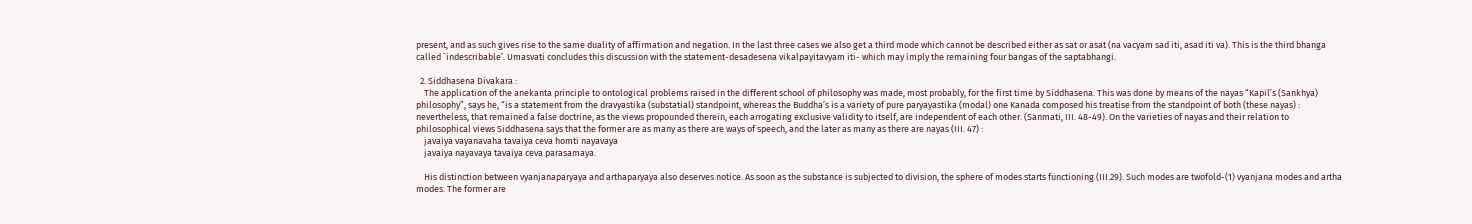present, and as such gives rise to the same duality of affirmation and negation. In the last three cases we also get a third mode which cannot be described either as sat or asat (na vacyam sad iti, asad iti va). This is the third bhanga called `indescribable’. Umasvati concludes this discussion with the statement-desadesena vikalpayitavyam iti- which may imply the remaining four bangas of the saptabhangi.

  2. Siddhasena Divakara :
    The application of the anekanta principle to ontological problems raised in the different school of philosophy was made, most probably, for the first time by Siddhasena. This was done by means of the nayas “Kapil’s (Sankhya) philosophy”, says he, “is a statement from the dravyastika (substatial) standpoint, whereas the Buddha’s is a variety of pure paryayastika (modal) one Kanada composed his treatise from the standpoint of both (these nayas) : nevertheless, that remained a false doctrine, as the views propounded therein, each arrogating exclusive validity to itself, are independent of each other. (Sanmati, III. 48-49). On the varieties of nayas and their relation to philosophical views Siddhasena says that the former are as many as there are ways of speech, and the later as many as there are nayas (III. 47) :
    javaiya vayanavaha tavaiya ceva homti nayavaya
    javaiya nayavaya tavaiya ceva parasamaya.

    His distinction between vyanjanaparyaya and arthaparyaya also deserves notice. As soon as the substance is subjected to division, the sphere of modes starts functioning (III.29). Such modes are twofold-(1) vyanjana modes and artha modes. The former are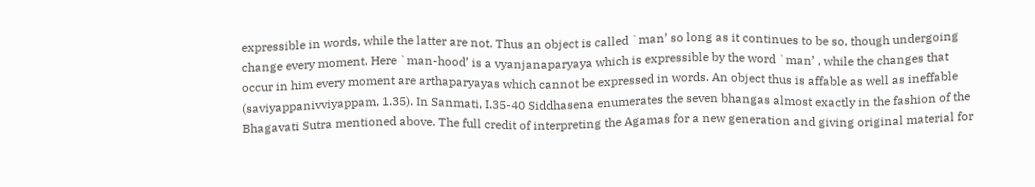expressible in words, while the latter are not. Thus an object is called `man’ so long as it continues to be so, though undergoing change every moment. Here `man-hood’ is a vyanjanaparyaya which is expressible by the word `man’ , while the changes that occur in him every moment are arthaparyayas which cannot be expressed in words. An object thus is affable as well as ineffable (saviyappanivviyappam, 1.35). In Sanmati, I.35-40 Siddhasena enumerates the seven bhangas almost exactly in the fashion of the Bhagavati Sutra mentioned above. The full credit of interpreting the Agamas for a new generation and giving original material for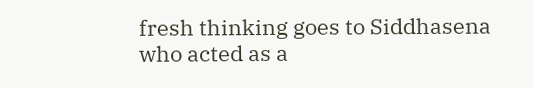fresh thinking goes to Siddhasena who acted as a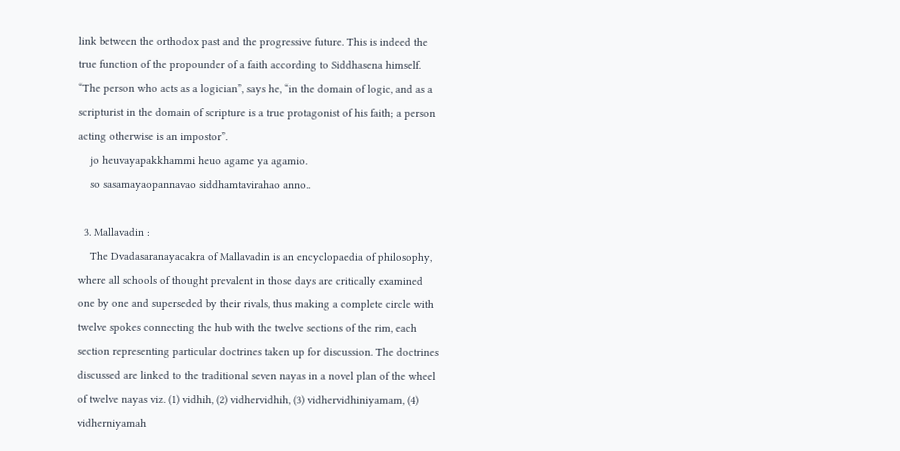link between the orthodox past and the progressive future. This is indeed the true function of the propounder of a faith according to Siddhasena himself. “The person who acts as a logician”, says he, “in the domain of logic, and as a scripturist in the domain of scripture is a true protagonist of his faith; a person acting otherwise is an impostor”.
    jo heuvayapakkhammi heuo agame ya agamio.
    so sasamayaopannavao siddhamtavirahao anno..

  3. Mallavadin :
    The Dvadasaranayacakra of Mallavadin is an encyclopaedia of philosophy, where all schools of thought prevalent in those days are critically examined one by one and superseded by their rivals, thus making a complete circle with twelve spokes connecting the hub with the twelve sections of the rim, each section representing particular doctrines taken up for discussion. The doctrines discussed are linked to the traditional seven nayas in a novel plan of the wheel of twelve nayas viz. (1) vidhih, (2) vidhervidhih, (3) vidhervidhiniyamam, (4) vidherniyamah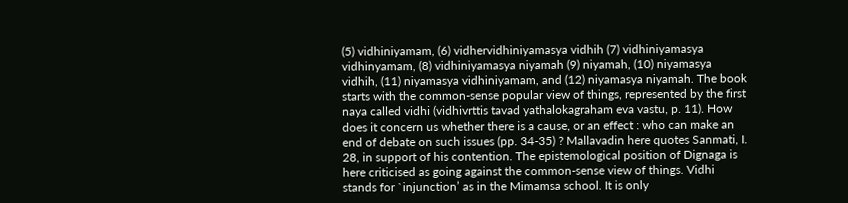(5) vidhiniyamam, (6) vidhervidhiniyamasya vidhih (7) vidhiniyamasya vidhinyamam, (8) vidhiniyamasya niyamah (9) niyamah, (10) niyamasya vidhih, (11) niyamasya vidhiniyamam, and (12) niyamasya niyamah. The book starts with the common-sense popular view of things, represented by the first naya called vidhi (vidhivrttis tavad yathalokagraham eva vastu, p. 11). How does it concern us whether there is a cause, or an effect : who can make an end of debate on such issues (pp. 34-35) ? Mallavadin here quotes Sanmati, I. 28, in support of his contention. The epistemological position of Dignaga is here criticised as going against the common-sense view of things. Vidhi stands for `injunction’ as in the Mimamsa school. It is only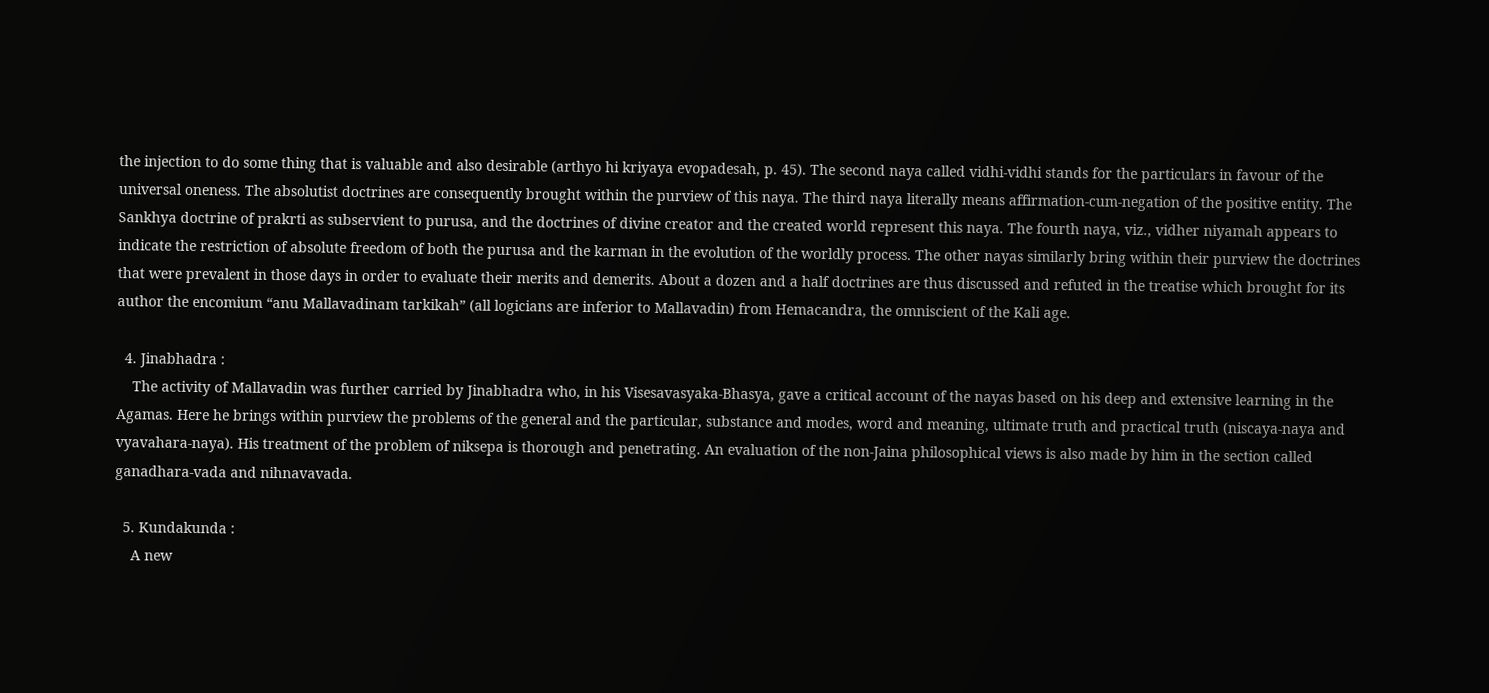the injection to do some thing that is valuable and also desirable (arthyo hi kriyaya evopadesah, p. 45). The second naya called vidhi-vidhi stands for the particulars in favour of the universal oneness. The absolutist doctrines are consequently brought within the purview of this naya. The third naya literally means affirmation-cum-negation of the positive entity. The Sankhya doctrine of prakrti as subservient to purusa, and the doctrines of divine creator and the created world represent this naya. The fourth naya, viz., vidher niyamah appears to indicate the restriction of absolute freedom of both the purusa and the karman in the evolution of the worldly process. The other nayas similarly bring within their purview the doctrines that were prevalent in those days in order to evaluate their merits and demerits. About a dozen and a half doctrines are thus discussed and refuted in the treatise which brought for its author the encomium “anu Mallavadinam tarkikah” (all logicians are inferior to Mallavadin) from Hemacandra, the omniscient of the Kali age.

  4. Jinabhadra :
    The activity of Mallavadin was further carried by Jinabhadra who, in his Visesavasyaka-Bhasya, gave a critical account of the nayas based on his deep and extensive learning in the Agamas. Here he brings within purview the problems of the general and the particular, substance and modes, word and meaning, ultimate truth and practical truth (niscaya-naya and vyavahara-naya). His treatment of the problem of niksepa is thorough and penetrating. An evaluation of the non-Jaina philosophical views is also made by him in the section called ganadhara-vada and nihnavavada.

  5. Kundakunda :
    A new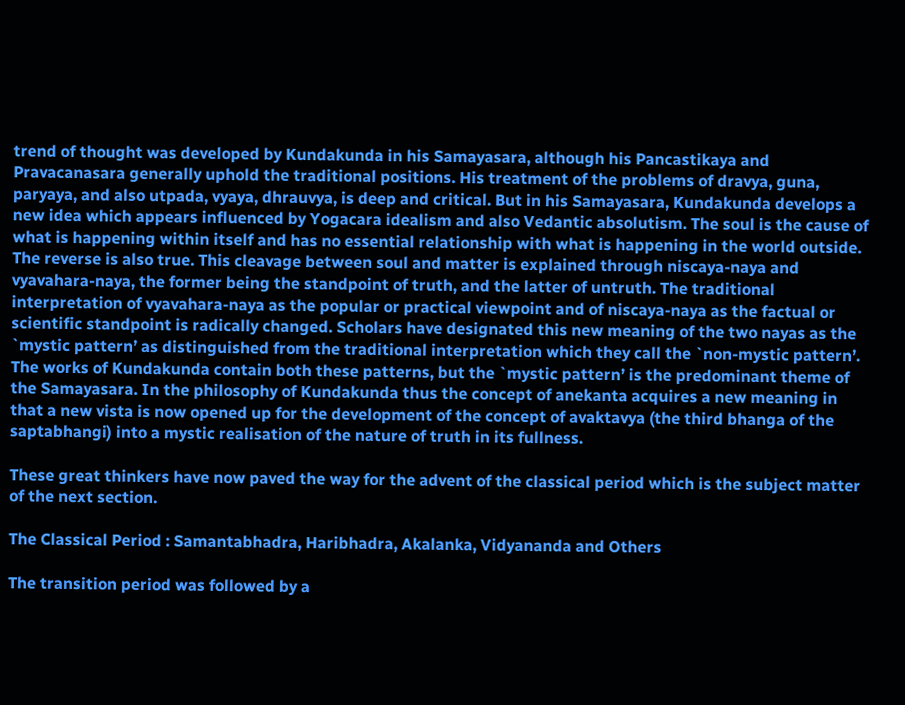trend of thought was developed by Kundakunda in his Samayasara, although his Pancastikaya and Pravacanasara generally uphold the traditional positions. His treatment of the problems of dravya, guna, paryaya, and also utpada, vyaya, dhrauvya, is deep and critical. But in his Samayasara, Kundakunda develops a new idea which appears influenced by Yogacara idealism and also Vedantic absolutism. The soul is the cause of what is happening within itself and has no essential relationship with what is happening in the world outside. The reverse is also true. This cleavage between soul and matter is explained through niscaya-naya and vyavahara-naya, the former being the standpoint of truth, and the latter of untruth. The traditional interpretation of vyavahara-naya as the popular or practical viewpoint and of niscaya-naya as the factual or scientific standpoint is radically changed. Scholars have designated this new meaning of the two nayas as the `mystic pattern’ as distinguished from the traditional interpretation which they call the `non-mystic pattern’. The works of Kundakunda contain both these patterns, but the `mystic pattern’ is the predominant theme of the Samayasara. In the philosophy of Kundakunda thus the concept of anekanta acquires a new meaning in that a new vista is now opened up for the development of the concept of avaktavya (the third bhanga of the saptabhangi) into a mystic realisation of the nature of truth in its fullness.

These great thinkers have now paved the way for the advent of the classical period which is the subject matter of the next section.

The Classical Period : Samantabhadra, Haribhadra, Akalanka, Vidyananda and Others

The transition period was followed by a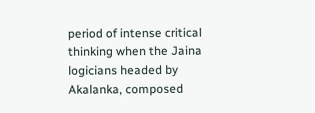period of intense critical thinking when the Jaina logicians headed by Akalanka, composed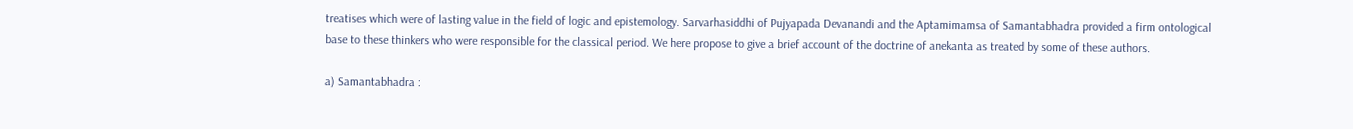treatises which were of lasting value in the field of logic and epistemology. Sarvarhasiddhi of Pujyapada Devanandi and the Aptamimamsa of Samantabhadra provided a firm ontological base to these thinkers who were responsible for the classical period. We here propose to give a brief account of the doctrine of anekanta as treated by some of these authors.

a) Samantabhadra :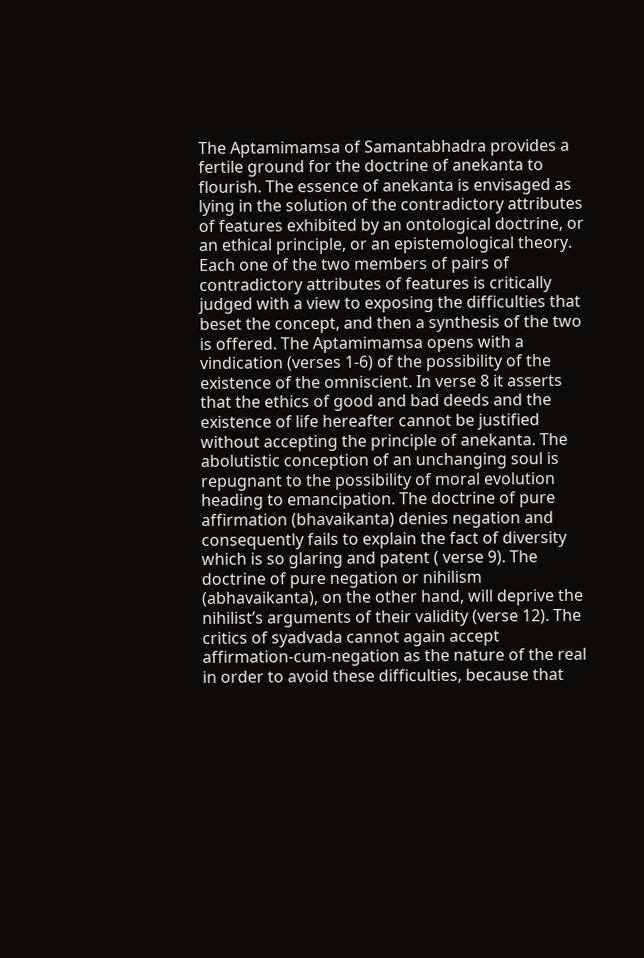The Aptamimamsa of Samantabhadra provides a fertile ground for the doctrine of anekanta to flourish. The essence of anekanta is envisaged as lying in the solution of the contradictory attributes of features exhibited by an ontological doctrine, or an ethical principle, or an epistemological theory. Each one of the two members of pairs of contradictory attributes of features is critically judged with a view to exposing the difficulties that beset the concept, and then a synthesis of the two is offered. The Aptamimamsa opens with a vindication (verses 1-6) of the possibility of the existence of the omniscient. In verse 8 it asserts that the ethics of good and bad deeds and the existence of life hereafter cannot be justified without accepting the principle of anekanta. The abolutistic conception of an unchanging soul is repugnant to the possibility of moral evolution heading to emancipation. The doctrine of pure affirmation (bhavaikanta) denies negation and consequently fails to explain the fact of diversity which is so glaring and patent ( verse 9). The doctrine of pure negation or nihilism (abhavaikanta), on the other hand, will deprive the nihilist’s arguments of their validity (verse 12). The critics of syadvada cannot again accept affirmation-cum-negation as the nature of the real in order to avoid these difficulties, because that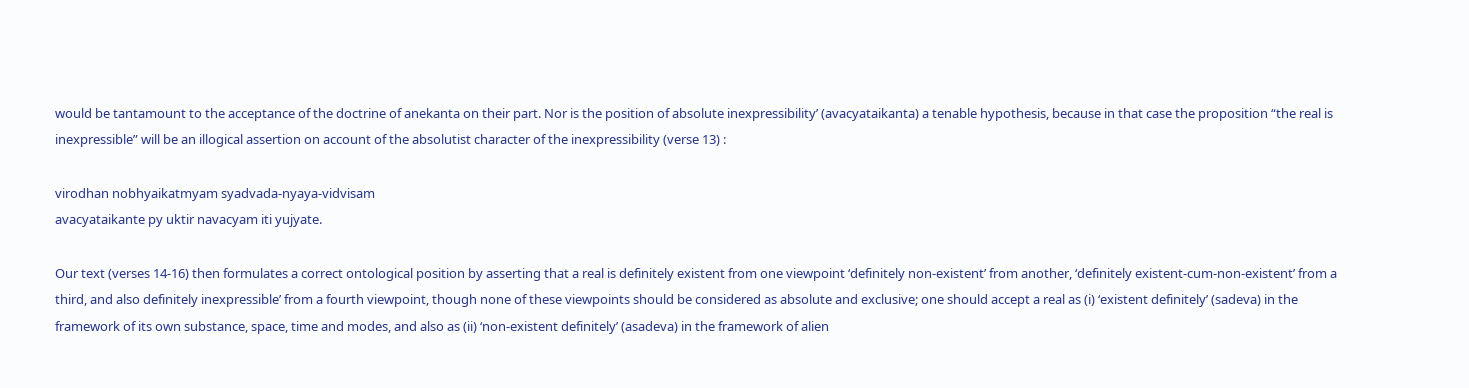would be tantamount to the acceptance of the doctrine of anekanta on their part. Nor is the position of absolute inexpressibility’ (avacyataikanta) a tenable hypothesis, because in that case the proposition “the real is inexpressible” will be an illogical assertion on account of the absolutist character of the inexpressibility (verse 13) :

virodhan nobhyaikatmyam syadvada-nyaya-vidvisam
avacyataikante py uktir navacyam iti yujyate.

Our text (verses 14-16) then formulates a correct ontological position by asserting that a real is definitely existent from one viewpoint ‘definitely non-existent’ from another, ‘definitely existent-cum-non-existent’ from a third, and also definitely inexpressible’ from a fourth viewpoint, though none of these viewpoints should be considered as absolute and exclusive; one should accept a real as (i) ‘existent definitely’ (sadeva) in the framework of its own substance, space, time and modes, and also as (ii) ‘non-existent definitely’ (asadeva) in the framework of alien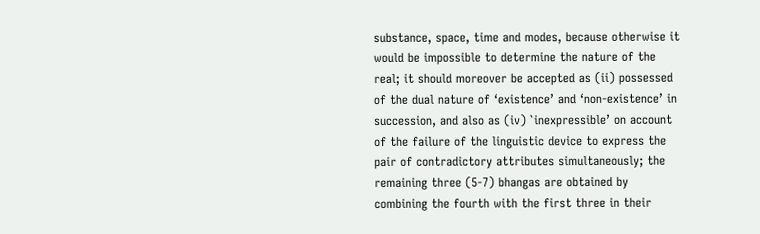substance, space, time and modes, because otherwise it would be impossible to determine the nature of the real; it should moreover be accepted as (ii) possessed of the dual nature of ‘existence’ and ‘non-existence’ in succession, and also as (iv) `inexpressible’ on account of the failure of the linguistic device to express the pair of contradictory attributes simultaneously; the remaining three (5-7) bhangas are obtained by combining the fourth with the first three in their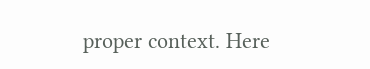proper context. Here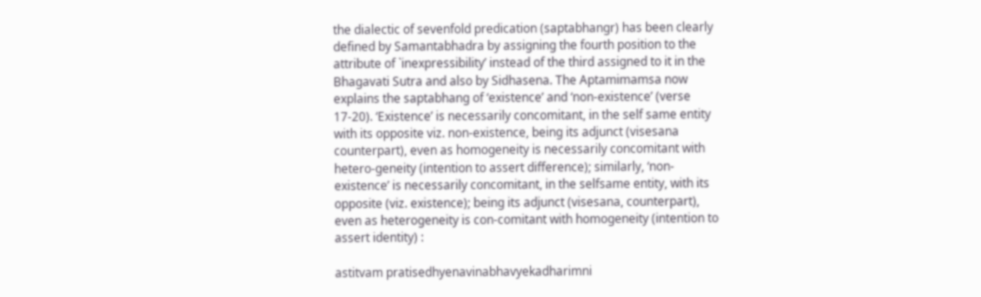the dialectic of sevenfold predication (saptabhangr) has been clearly defined by Samantabhadra by assigning the fourth position to the attribute of `inexpressibility’ instead of the third assigned to it in the Bhagavati Sutra and also by Sidhasena. The Aptamimamsa now explains the saptabhang of ‘existence’ and ‘non-existence’ (verse 17-20). ‘Existence’ is necessarily concomitant, in the self same entity with its opposite viz. non-existence, being its adjunct (visesana counterpart), even as homogeneity is necessarily concomitant with hetero-geneity (intention to assert difference); similarly, ‘non-existence’ is necessarily concomitant, in the selfsame entity, with its opposite (viz. existence); being its adjunct (visesana, counterpart), even as heterogeneity is con-comitant with homogeneity (intention to assert identity) :

astitvam pratisedhyenavinabhavyekadharimni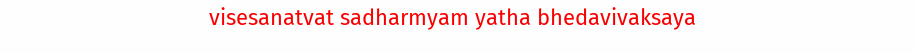visesanatvat sadharmyam yatha bhedavivaksaya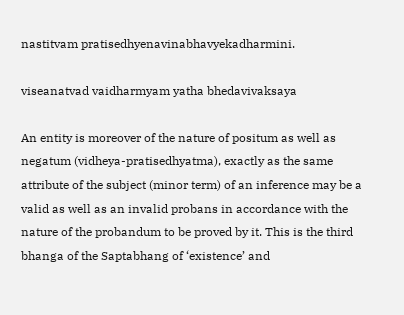nastitvam pratisedhyenavinabhavyekadharmini.

viseanatvad vaidharmyam yatha bhedavivaksaya

An entity is moreover of the nature of positum as well as negatum (vidheya-pratisedhyatma), exactly as the same attribute of the subject (minor term) of an inference may be a valid as well as an invalid probans in accordance with the nature of the probandum to be proved by it. This is the third bhanga of the Saptabhang of ‘existence’ and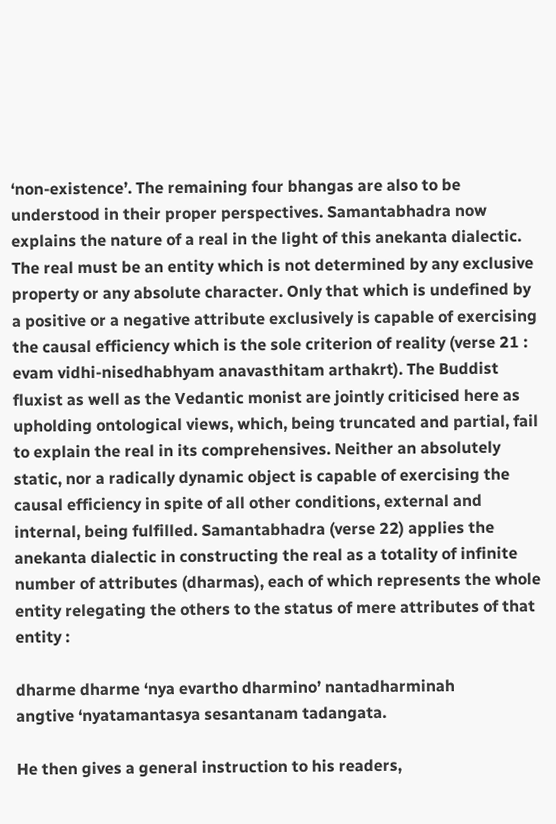‘non-existence’. The remaining four bhangas are also to be understood in their proper perspectives. Samantabhadra now explains the nature of a real in the light of this anekanta dialectic. The real must be an entity which is not determined by any exclusive property or any absolute character. Only that which is undefined by a positive or a negative attribute exclusively is capable of exercising the causal efficiency which is the sole criterion of reality (verse 21 : evam vidhi-nisedhabhyam anavasthitam arthakrt). The Buddist fluxist as well as the Vedantic monist are jointly criticised here as upholding ontological views, which, being truncated and partial, fail to explain the real in its comprehensives. Neither an absolutely static, nor a radically dynamic object is capable of exercising the causal efficiency in spite of all other conditions, external and internal, being fulfilled. Samantabhadra (verse 22) applies the anekanta dialectic in constructing the real as a totality of infinite number of attributes (dharmas), each of which represents the whole entity relegating the others to the status of mere attributes of that entity :

dharme dharme ‘nya evartho dharmino’ nantadharminah
angtive ‘nyatamantasya sesantanam tadangata.

He then gives a general instruction to his readers,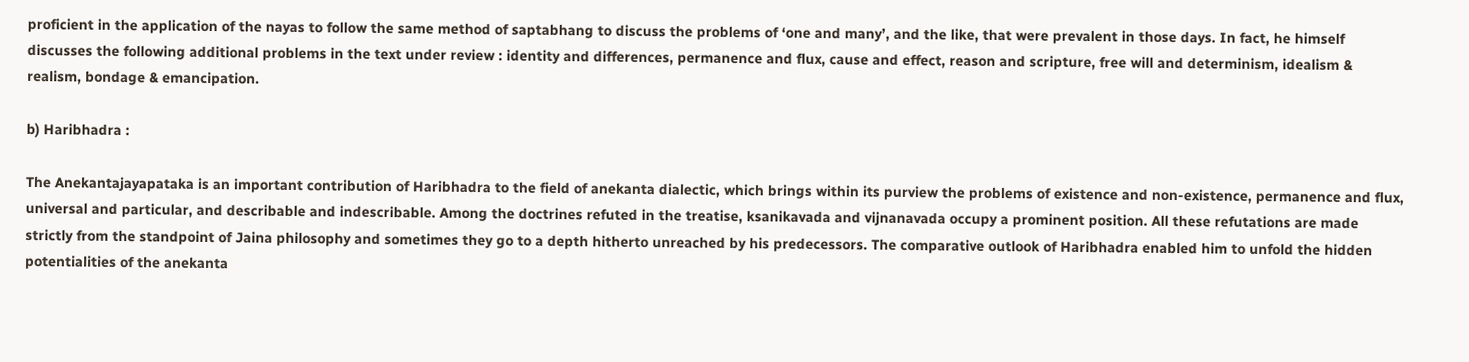proficient in the application of the nayas to follow the same method of saptabhang to discuss the problems of ‘one and many’, and the like, that were prevalent in those days. In fact, he himself discusses the following additional problems in the text under review : identity and differences, permanence and flux, cause and effect, reason and scripture, free will and determinism, idealism & realism, bondage & emancipation.

b) Haribhadra :

The Anekantajayapataka is an important contribution of Haribhadra to the field of anekanta dialectic, which brings within its purview the problems of existence and non-existence, permanence and flux, universal and particular, and describable and indescribable. Among the doctrines refuted in the treatise, ksanikavada and vijnanavada occupy a prominent position. All these refutations are made strictly from the standpoint of Jaina philosophy and sometimes they go to a depth hitherto unreached by his predecessors. The comparative outlook of Haribhadra enabled him to unfold the hidden potentialities of the anekanta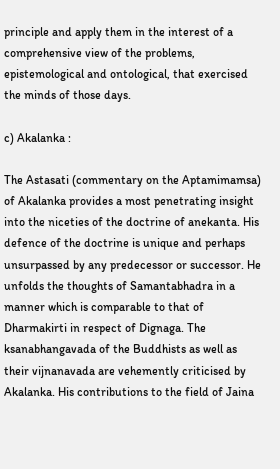principle and apply them in the interest of a comprehensive view of the problems, epistemological and ontological, that exercised the minds of those days.

c) Akalanka :

The Astasati (commentary on the Aptamimamsa) of Akalanka provides a most penetrating insight into the niceties of the doctrine of anekanta. His defence of the doctrine is unique and perhaps unsurpassed by any predecessor or successor. He unfolds the thoughts of Samantabhadra in a manner which is comparable to that of Dharmakirti in respect of Dignaga. The ksanabhangavada of the Buddhists as well as their vijnanavada are vehemently criticised by Akalanka. His contributions to the field of Jaina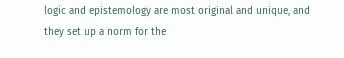logic and epistemology are most original and unique, and they set up a norm for the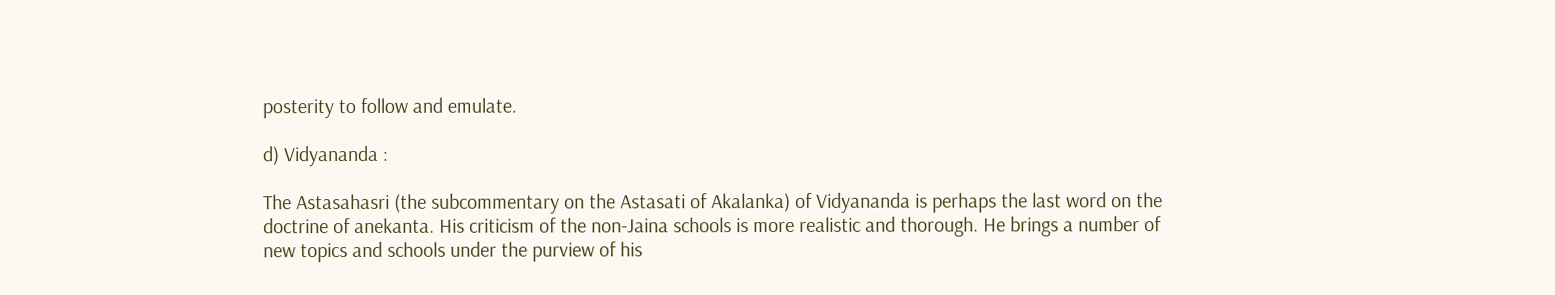posterity to follow and emulate.

d) Vidyananda :

The Astasahasri (the subcommentary on the Astasati of Akalanka) of Vidyananda is perhaps the last word on the doctrine of anekanta. His criticism of the non-Jaina schools is more realistic and thorough. He brings a number of new topics and schools under the purview of his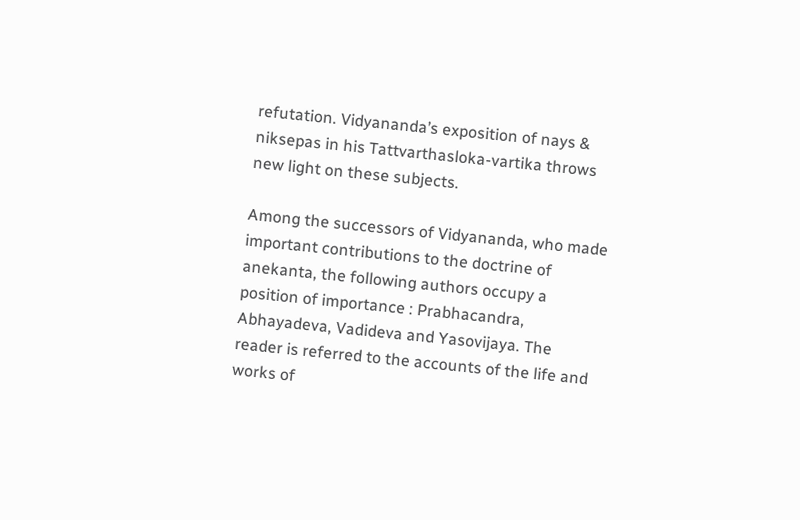refutation. Vidyananda’s exposition of nays & niksepas in his Tattvarthasloka-vartika throws new light on these subjects.

Among the successors of Vidyananda, who made important contributions to the doctrine of anekanta, the following authors occupy a position of importance : Prabhacandra, Abhayadeva, Vadideva and Yasovijaya. The reader is referred to the accounts of the life and works of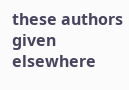these authors given elsewhere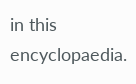in this encyclopaedia.